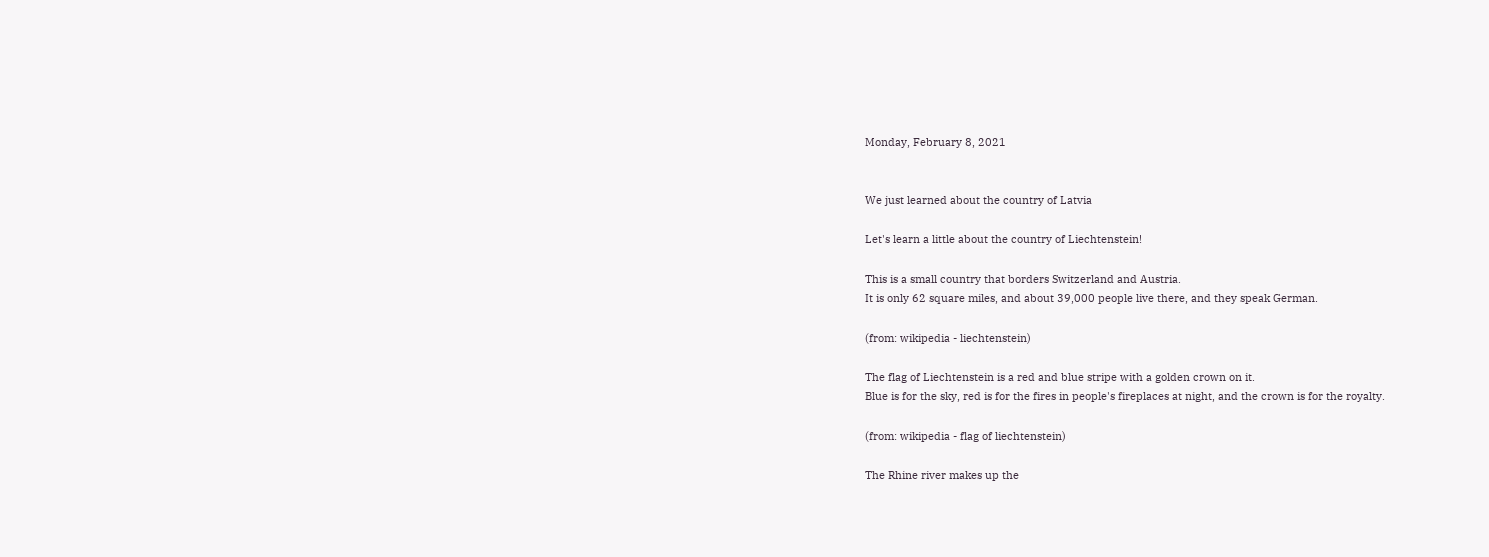Monday, February 8, 2021


We just learned about the country of Latvia

Let's learn a little about the country of Liechtenstein!

This is a small country that borders Switzerland and Austria.
It is only 62 square miles, and about 39,000 people live there, and they speak German.

(from: wikipedia - liechtenstein)

The flag of Liechtenstein is a red and blue stripe with a golden crown on it.
Blue is for the sky, red is for the fires in people's fireplaces at night, and the crown is for the royalty.

(from: wikipedia - flag of liechtenstein)

The Rhine river makes up the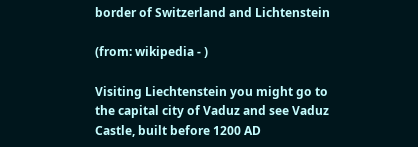border of Switzerland and Lichtenstein

(from: wikipedia - )

Visiting Liechtenstein you might go to the capital city of Vaduz and see Vaduz Castle, built before 1200 AD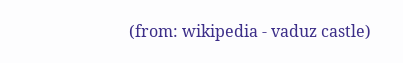(from: wikipedia - vaduz castle)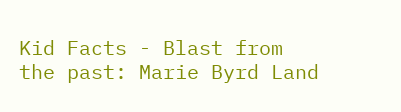Kid Facts - Blast from the past: Marie Byrd Land